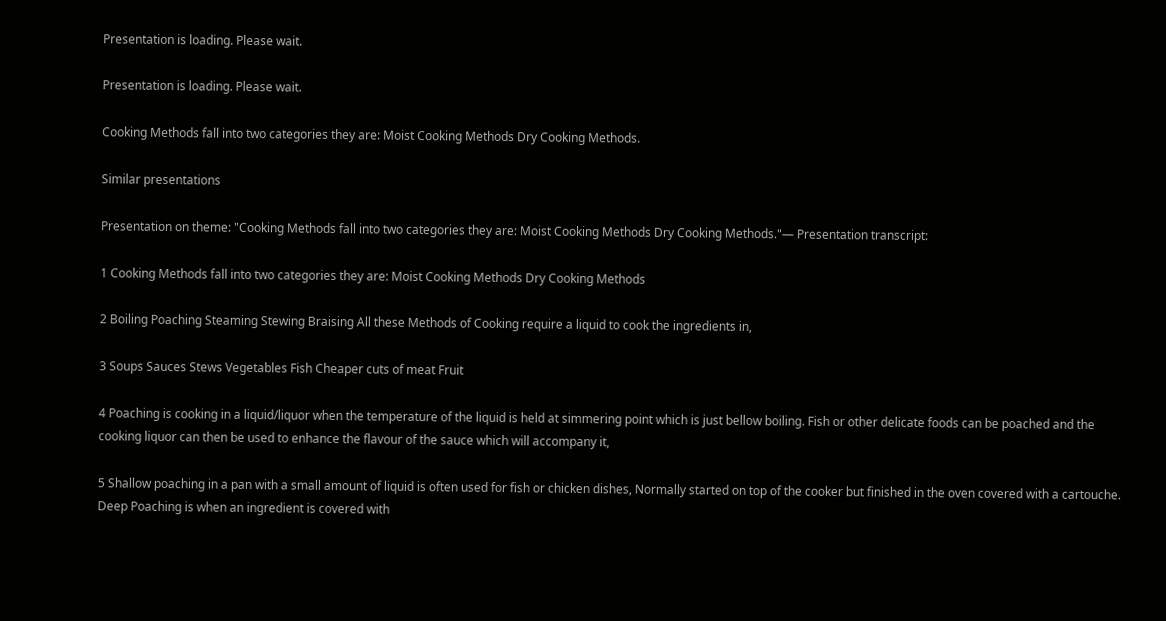Presentation is loading. Please wait.

Presentation is loading. Please wait.

Cooking Methods fall into two categories they are: Moist Cooking Methods Dry Cooking Methods.

Similar presentations

Presentation on theme: "Cooking Methods fall into two categories they are: Moist Cooking Methods Dry Cooking Methods."— Presentation transcript:

1 Cooking Methods fall into two categories they are: Moist Cooking Methods Dry Cooking Methods

2 Boiling Poaching Steaming Stewing Braising All these Methods of Cooking require a liquid to cook the ingredients in,

3 Soups Sauces Stews Vegetables Fish Cheaper cuts of meat Fruit

4 Poaching is cooking in a liquid/liquor when the temperature of the liquid is held at simmering point which is just bellow boiling. Fish or other delicate foods can be poached and the cooking liquor can then be used to enhance the flavour of the sauce which will accompany it,

5 Shallow poaching in a pan with a small amount of liquid is often used for fish or chicken dishes, Normally started on top of the cooker but finished in the oven covered with a cartouche. Deep Poaching is when an ingredient is covered with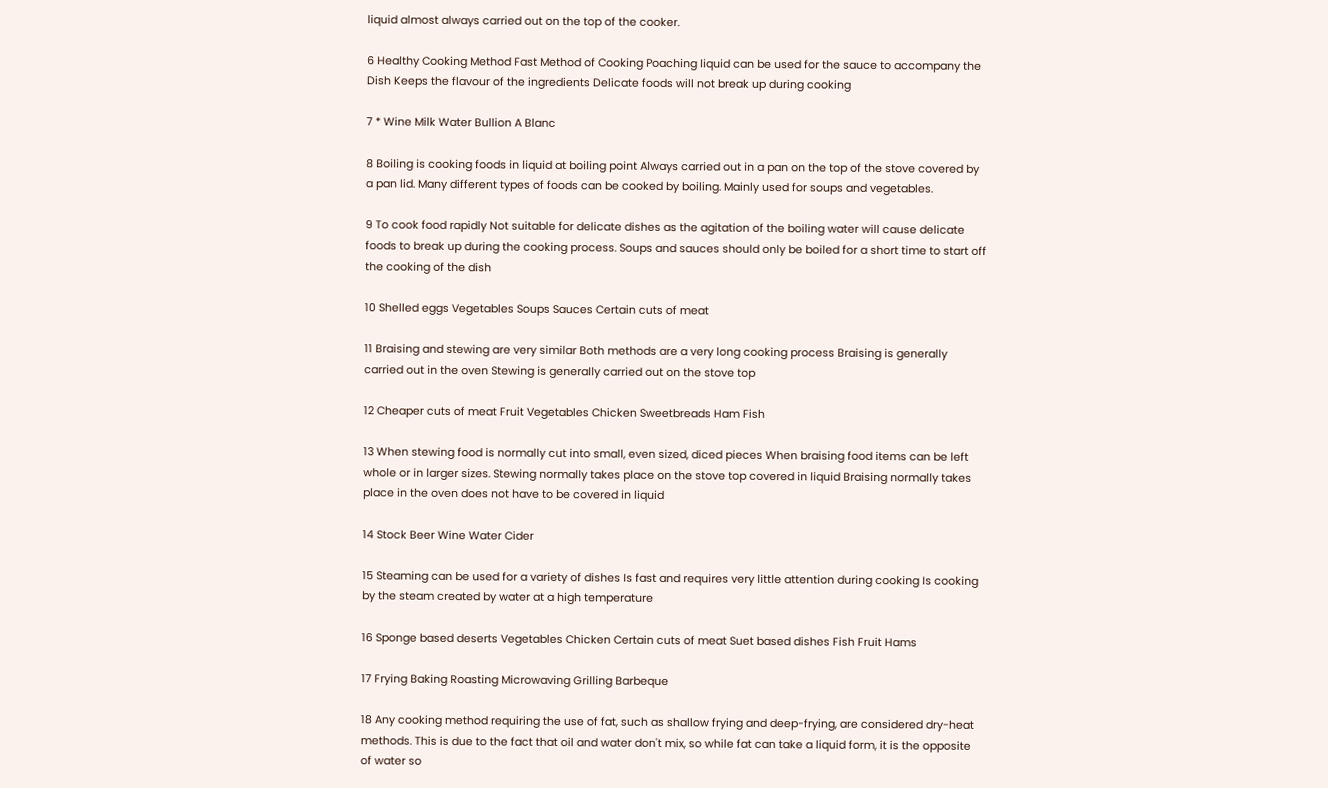liquid almost always carried out on the top of the cooker.

6 Healthy Cooking Method Fast Method of Cooking Poaching liquid can be used for the sauce to accompany the Dish Keeps the flavour of the ingredients Delicate foods will not break up during cooking

7 * Wine Milk Water Bullion A Blanc

8 Boiling is cooking foods in liquid at boiling point Always carried out in a pan on the top of the stove covered by a pan lid. Many different types of foods can be cooked by boiling. Mainly used for soups and vegetables.

9 To cook food rapidly Not suitable for delicate dishes as the agitation of the boiling water will cause delicate foods to break up during the cooking process. Soups and sauces should only be boiled for a short time to start off the cooking of the dish

10 Shelled eggs Vegetables Soups Sauces Certain cuts of meat

11 Braising and stewing are very similar Both methods are a very long cooking process Braising is generally carried out in the oven Stewing is generally carried out on the stove top

12 Cheaper cuts of meat Fruit Vegetables Chicken Sweetbreads Ham Fish

13 When stewing food is normally cut into small, even sized, diced pieces When braising food items can be left whole or in larger sizes. Stewing normally takes place on the stove top covered in liquid Braising normally takes place in the oven does not have to be covered in liquid

14 Stock Beer Wine Water Cider

15 Steaming can be used for a variety of dishes Is fast and requires very little attention during cooking Is cooking by the steam created by water at a high temperature

16 Sponge based deserts Vegetables Chicken Certain cuts of meat Suet based dishes Fish Fruit Hams

17 Frying Baking Roasting Microwaving Grilling Barbeque

18 Any cooking method requiring the use of fat, such as shallow frying and deep-frying, are considered dry-heat methods. This is due to the fact that oil and water don't mix, so while fat can take a liquid form, it is the opposite of water so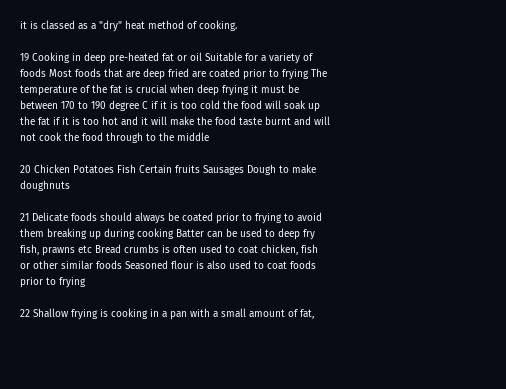it is classed as a "dry" heat method of cooking.

19 Cooking in deep pre-heated fat or oil Suitable for a variety of foods Most foods that are deep fried are coated prior to frying The temperature of the fat is crucial when deep frying it must be between 170 to 190 degree C if it is too cold the food will soak up the fat if it is too hot and it will make the food taste burnt and will not cook the food through to the middle

20 Chicken Potatoes Fish Certain fruits Sausages Dough to make doughnuts

21 Delicate foods should always be coated prior to frying to avoid them breaking up during cooking Batter can be used to deep fry fish, prawns etc Bread crumbs is often used to coat chicken, fish or other similar foods Seasoned flour is also used to coat foods prior to frying

22 Shallow frying is cooking in a pan with a small amount of fat,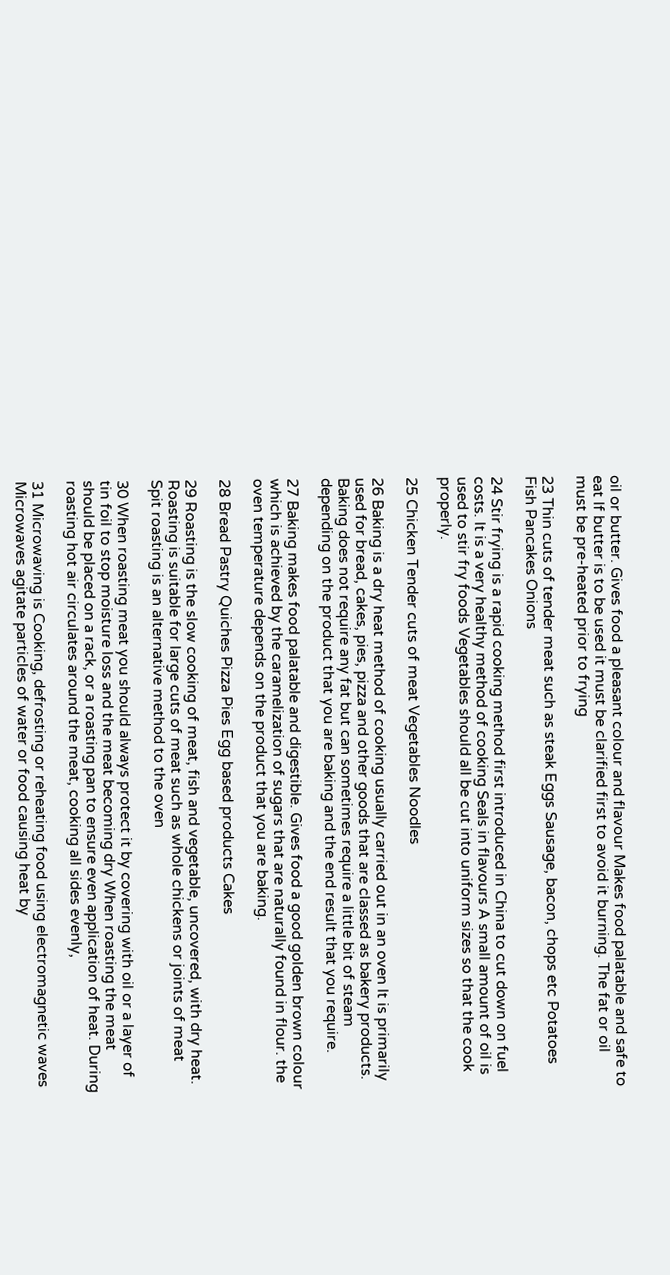oil or butter. Gives food a pleasant colour and flavour Makes food palatable and safe to eat If butter is to be used it must be clarified first to avoid it burning. The fat or oil must be pre-heated prior to frying

23 Thin cuts of tender meat such as steak Eggs Sausage, bacon, chops etc Potatoes Fish Pancakes Onions

24 Stir frying is a rapid cooking method first introduced in China to cut down on fuel costs. It is a very healthy method of cooking Seals in flavours A small amount of oil is used to stir fry foods Vegetables should all be cut into uniform sizes so that the cook properly.

25 Chicken Tender cuts of meat Vegetables Noodles

26 Baking is a dry heat method of cooking usually carried out in an oven It is primarily used for bread, cakes, pies, pizza and other goods that are classed as bakery products. Baking does not require any fat but can sometimes require a little bit of steam depending on the product that you are baking and the end result that you require.

27 Baking makes food palatable and digestible. Gives food a good golden brown colour which is achieved by the caramelization of sugars that are naturally found in flour. the oven temperature depends on the product that you are baking.

28 Bread Pastry Quiches Pizza Pies Egg based products Cakes

29 Roasting is the slow cooking of meat, fish and vegetable, uncovered, with dry heat. Roasting is suitable for large cuts of meat such as whole chickens or joints of meat Spit roasting is an alternative method to the oven

30 When roasting meat you should always protect it by covering with oil or a layer of tin foil to stop moisture loss and the meat becoming dry When roasting the meat should be placed on a rack, or a roasting pan to ensure even application of heat. During roasting hot air circulates around the meat, cooking all sides evenly,

31 Microwaving is Cooking, defrosting or reheating food using electromagnetic waves Microwaves agitate particles of water or food causing heat by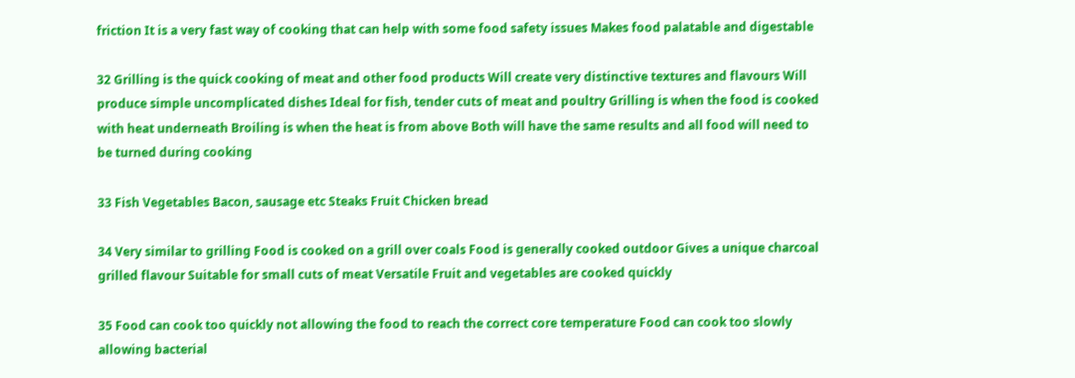friction It is a very fast way of cooking that can help with some food safety issues Makes food palatable and digestable

32 Grilling is the quick cooking of meat and other food products Will create very distinctive textures and flavours Will produce simple uncomplicated dishes Ideal for fish, tender cuts of meat and poultry Grilling is when the food is cooked with heat underneath Broiling is when the heat is from above Both will have the same results and all food will need to be turned during cooking

33 Fish Vegetables Bacon, sausage etc Steaks Fruit Chicken bread

34 Very similar to grilling Food is cooked on a grill over coals Food is generally cooked outdoor Gives a unique charcoal grilled flavour Suitable for small cuts of meat Versatile Fruit and vegetables are cooked quickly

35 Food can cook too quickly not allowing the food to reach the correct core temperature Food can cook too slowly allowing bacterial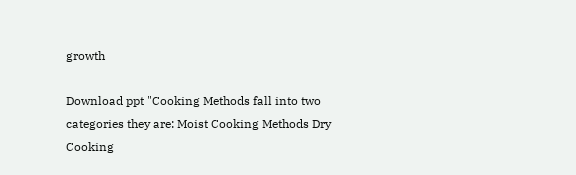growth

Download ppt "Cooking Methods fall into two categories they are: Moist Cooking Methods Dry Cooking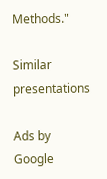Methods."

Similar presentations

Ads by Google